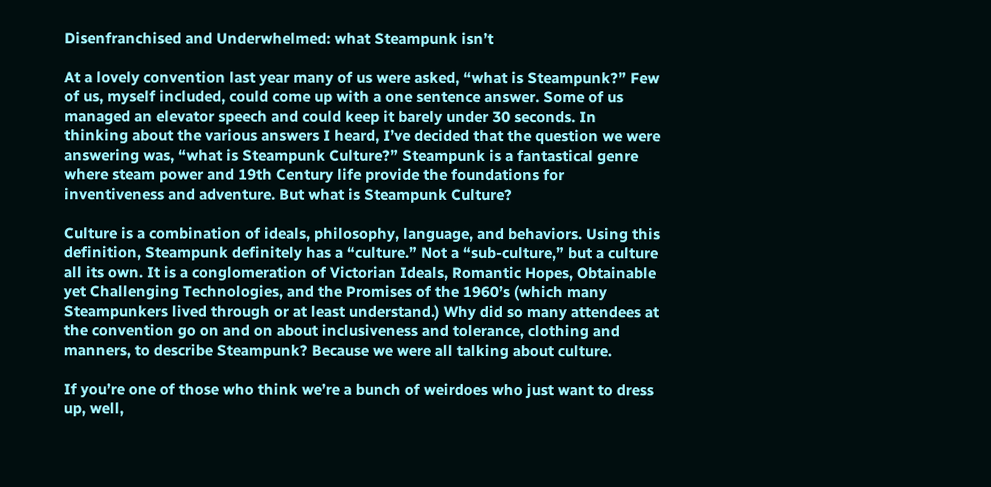Disenfranchised and Underwhelmed: what Steampunk isn’t

At a lovely convention last year many of us were asked, “what is Steampunk?” Few of us, myself included, could come up with a one sentence answer. Some of us managed an elevator speech and could keep it barely under 30 seconds. In thinking about the various answers I heard, I’ve decided that the question we were answering was, “what is Steampunk Culture?” Steampunk is a fantastical genre where steam power and 19th Century life provide the foundations for inventiveness and adventure. But what is Steampunk Culture?

Culture is a combination of ideals, philosophy, language, and behaviors. Using this definition, Steampunk definitely has a “culture.” Not a “sub-culture,” but a culture all its own. It is a conglomeration of Victorian Ideals, Romantic Hopes, Obtainable yet Challenging Technologies, and the Promises of the 1960’s (which many Steampunkers lived through or at least understand.) Why did so many attendees at the convention go on and on about inclusiveness and tolerance, clothing and manners, to describe Steampunk? Because we were all talking about culture.

If you’re one of those who think we’re a bunch of weirdoes who just want to dress up, well,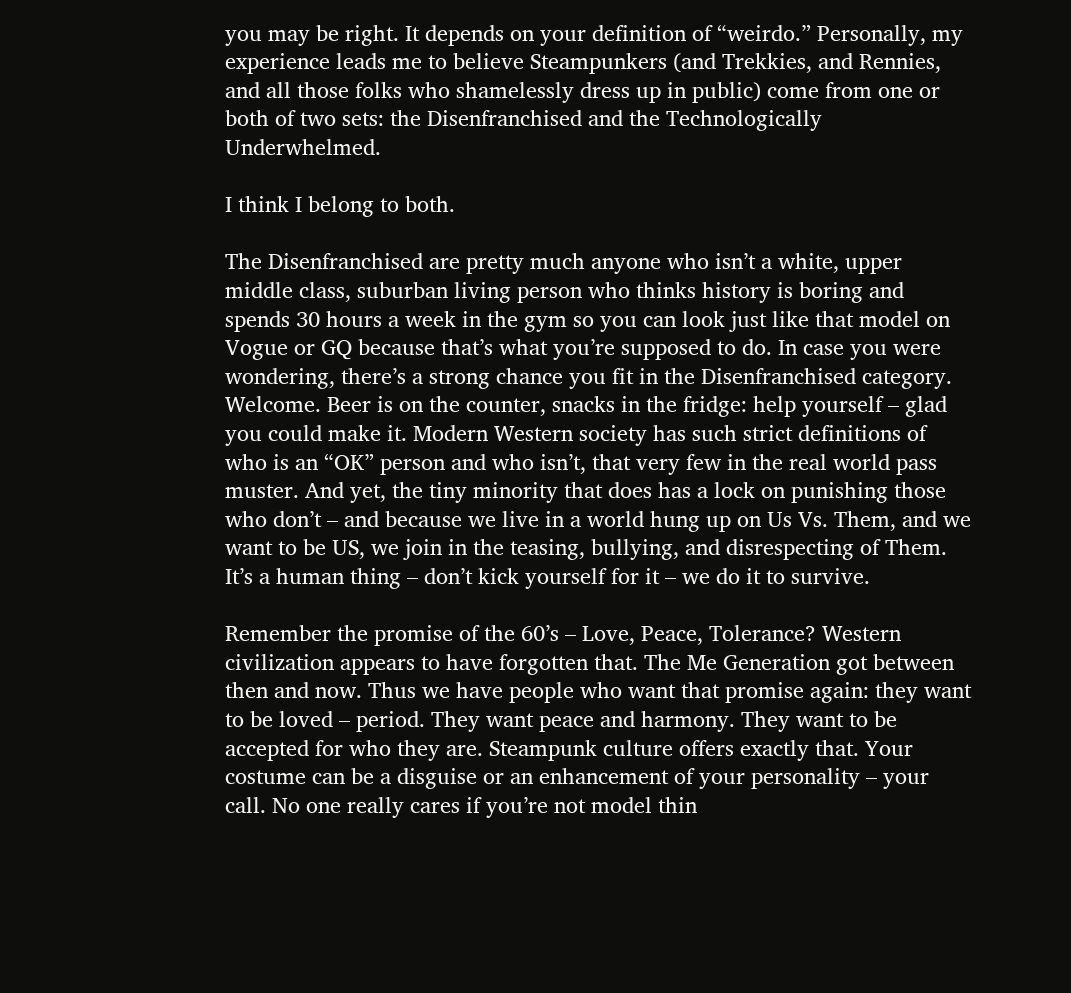you may be right. It depends on your definition of “weirdo.” Personally, my experience leads me to believe Steampunkers (and Trekkies, and Rennies, and all those folks who shamelessly dress up in public) come from one or both of two sets: the Disenfranchised and the Technologically Underwhelmed.

I think I belong to both.

The Disenfranchised are pretty much anyone who isn’t a white, upper middle class, suburban living person who thinks history is boring and spends 30 hours a week in the gym so you can look just like that model on Vogue or GQ because that’s what you’re supposed to do. In case you were wondering, there’s a strong chance you fit in the Disenfranchised category. Welcome. Beer is on the counter, snacks in the fridge: help yourself – glad you could make it. Modern Western society has such strict definitions of who is an “OK” person and who isn’t, that very few in the real world pass muster. And yet, the tiny minority that does has a lock on punishing those who don’t – and because we live in a world hung up on Us Vs. Them, and we want to be US, we join in the teasing, bullying, and disrespecting of Them. It’s a human thing – don’t kick yourself for it – we do it to survive.

Remember the promise of the 60’s – Love, Peace, Tolerance? Western civilization appears to have forgotten that. The Me Generation got between then and now. Thus we have people who want that promise again: they want to be loved – period. They want peace and harmony. They want to be accepted for who they are. Steampunk culture offers exactly that. Your costume can be a disguise or an enhancement of your personality – your call. No one really cares if you’re not model thin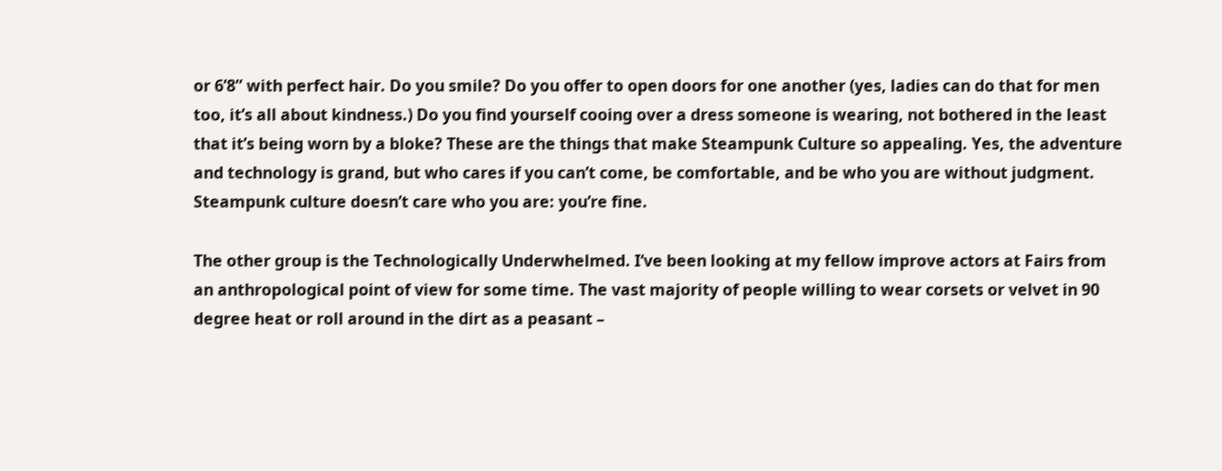or 6’8” with perfect hair. Do you smile? Do you offer to open doors for one another (yes, ladies can do that for men too, it’s all about kindness.) Do you find yourself cooing over a dress someone is wearing, not bothered in the least that it’s being worn by a bloke? These are the things that make Steampunk Culture so appealing. Yes, the adventure and technology is grand, but who cares if you can’t come, be comfortable, and be who you are without judgment. Steampunk culture doesn’t care who you are: you’re fine.

The other group is the Technologically Underwhelmed. I‘ve been looking at my fellow improve actors at Fairs from an anthropological point of view for some time. The vast majority of people willing to wear corsets or velvet in 90 degree heat or roll around in the dirt as a peasant –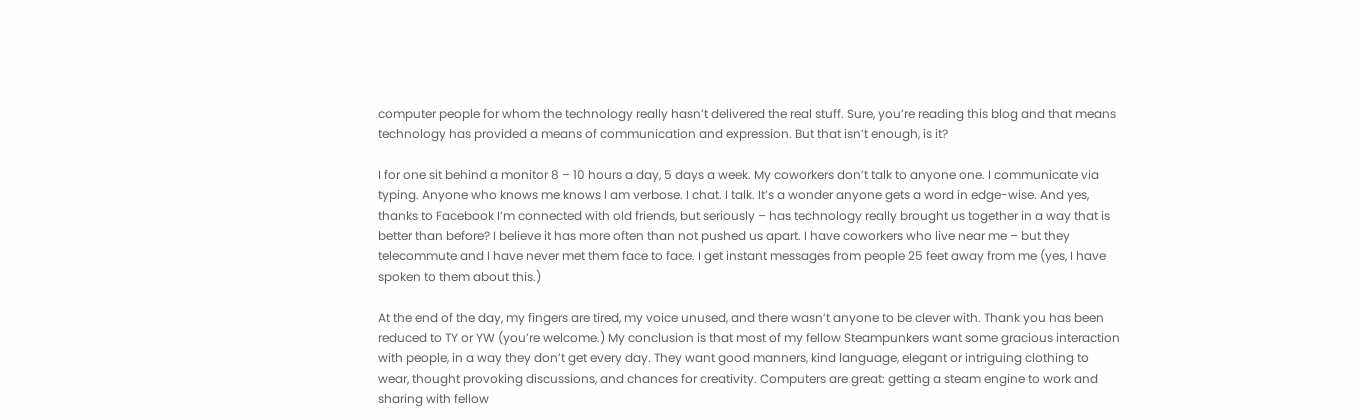computer people for whom the technology really hasn’t delivered the real stuff. Sure, you’re reading this blog and that means technology has provided a means of communication and expression. But that isn’t enough, is it?

I for one sit behind a monitor 8 – 10 hours a day, 5 days a week. My coworkers don’t talk to anyone one. I communicate via typing. Anyone who knows me knows I am verbose. I chat. I talk. It’s a wonder anyone gets a word in edge-wise. And yes, thanks to Facebook I’m connected with old friends, but seriously – has technology really brought us together in a way that is better than before? I believe it has more often than not pushed us apart. I have coworkers who live near me – but they telecommute and I have never met them face to face. I get instant messages from people 25 feet away from me (yes, I have spoken to them about this.)

At the end of the day, my fingers are tired, my voice unused, and there wasn’t anyone to be clever with. Thank you has been reduced to TY or YW (you’re welcome.) My conclusion is that most of my fellow Steampunkers want some gracious interaction with people, in a way they don’t get every day. They want good manners, kind language, elegant or intriguing clothing to wear, thought provoking discussions, and chances for creativity. Computers are great: getting a steam engine to work and sharing with fellow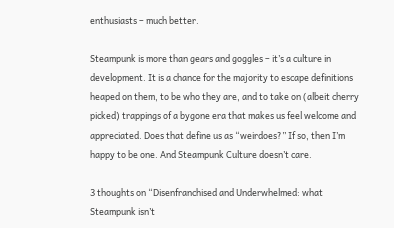enthusiasts – much better.

Steampunk is more than gears and goggles – it’s a culture in development. It is a chance for the majority to escape definitions heaped on them, to be who they are, and to take on (albeit cherry picked) trappings of a bygone era that makes us feel welcome and appreciated. Does that define us as “weirdoes?” If so, then I’m happy to be one. And Steampunk Culture doesn’t care.

3 thoughts on “Disenfranchised and Underwhelmed: what Steampunk isn’t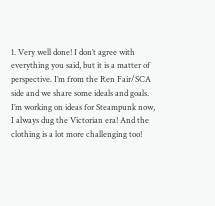1. Very well done! I don’t agree with everything you said, but it is a matter of perspective. I’m from the Ren Fair/SCA side and we share some ideals and goals. I’m working on ideas for Steampunk now, I always dug the Victorian era! And the clothing is a lot more challenging too!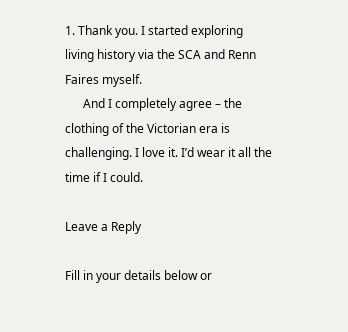1. Thank you. I started exploring living history via the SCA and Renn Faires myself.
      And I completely agree – the clothing of the Victorian era is challenging. I love it. I’d wear it all the time if I could.

Leave a Reply

Fill in your details below or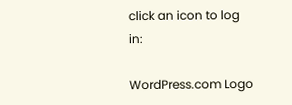click an icon to log in:

WordPress.com Logo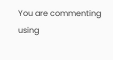You are commenting using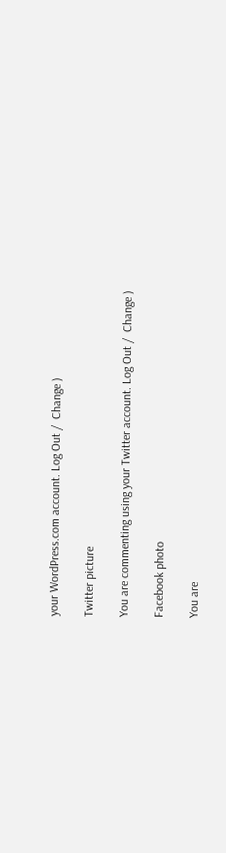your WordPress.com account. Log Out /  Change )

Twitter picture

You are commenting using your Twitter account. Log Out /  Change )

Facebook photo

You are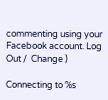commenting using your Facebook account. Log Out /  Change )

Connecting to %s